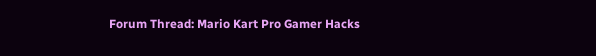Forum Thread: Mario Kart Pro Gamer Hacks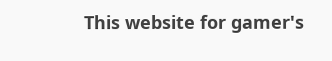This website for gamer's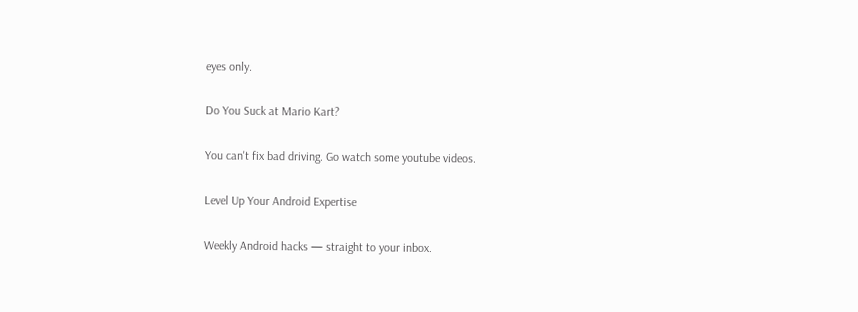eyes only.

Do You Suck at Mario Kart?

You can't fix bad driving. Go watch some youtube videos.

Level Up Your Android Expertise

Weekly Android hacks — straight to your inbox.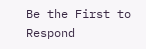Be the First to Respond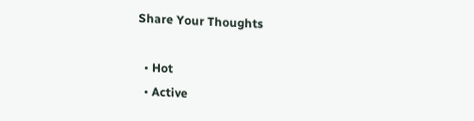Share Your Thoughts

  • Hot
  • Active